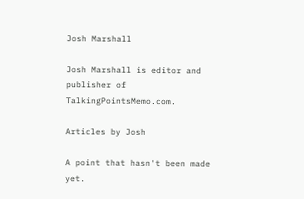Josh Marshall

Josh Marshall is editor and publisher of TalkingPointsMemo.com.

Articles by Josh

A point that hasn't been made yet.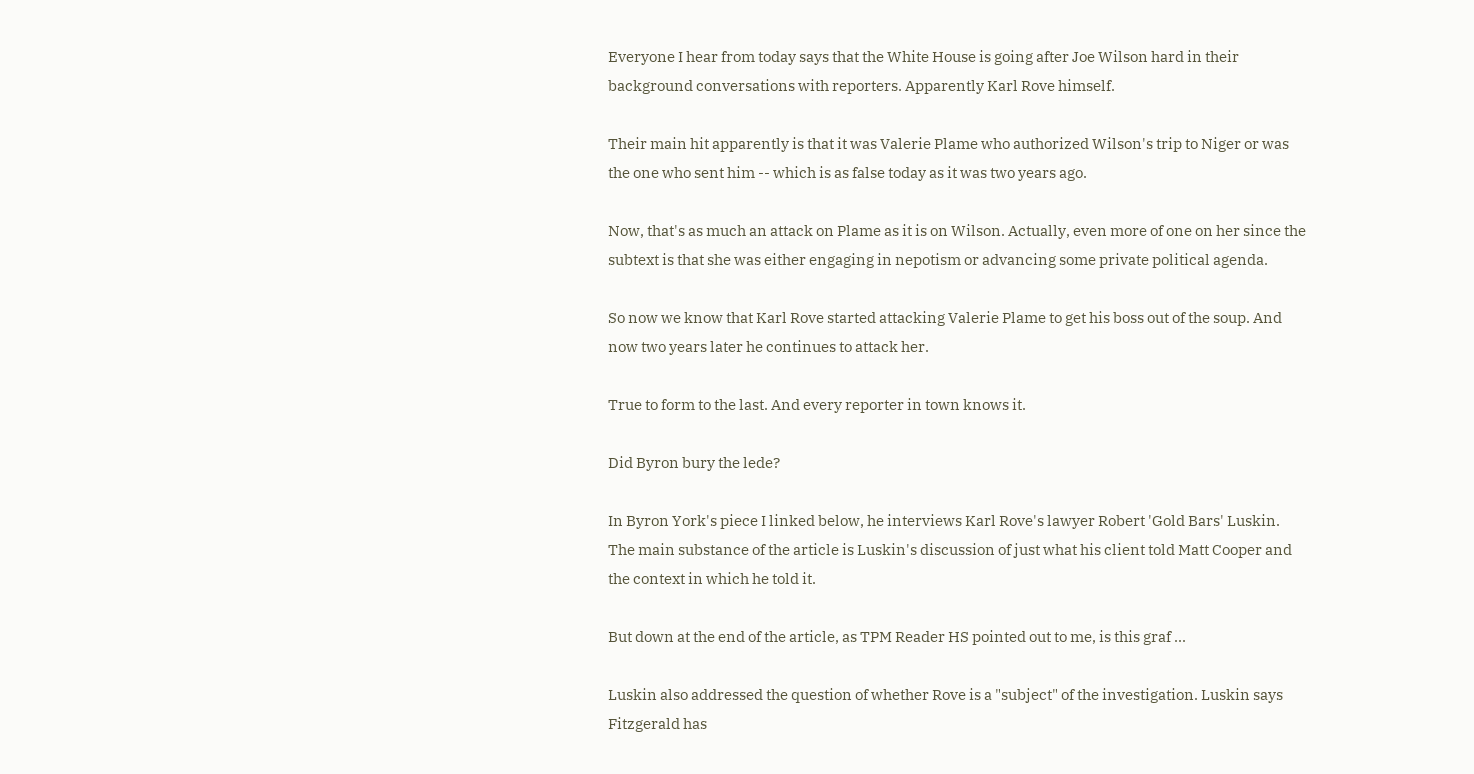Everyone I hear from today says that the White House is going after Joe Wilson hard in their background conversations with reporters. Apparently Karl Rove himself.

Their main hit apparently is that it was Valerie Plame who authorized Wilson's trip to Niger or was the one who sent him -- which is as false today as it was two years ago.

Now, that's as much an attack on Plame as it is on Wilson. Actually, even more of one on her since the subtext is that she was either engaging in nepotism or advancing some private political agenda.

So now we know that Karl Rove started attacking Valerie Plame to get his boss out of the soup. And now two years later he continues to attack her.

True to form to the last. And every reporter in town knows it.

Did Byron bury the lede?

In Byron York's piece I linked below, he interviews Karl Rove's lawyer Robert 'Gold Bars' Luskin. The main substance of the article is Luskin's discussion of just what his client told Matt Cooper and the context in which he told it.

But down at the end of the article, as TPM Reader HS pointed out to me, is this graf ...

Luskin also addressed the question of whether Rove is a "subject" of the investigation. Luskin says Fitzgerald has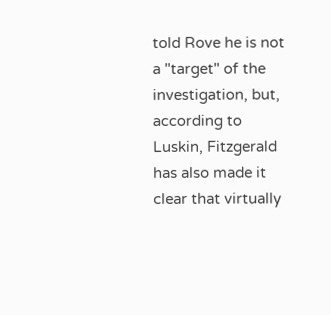told Rove he is not a "target" of the investigation, but, according to Luskin, Fitzgerald has also made it clear that virtually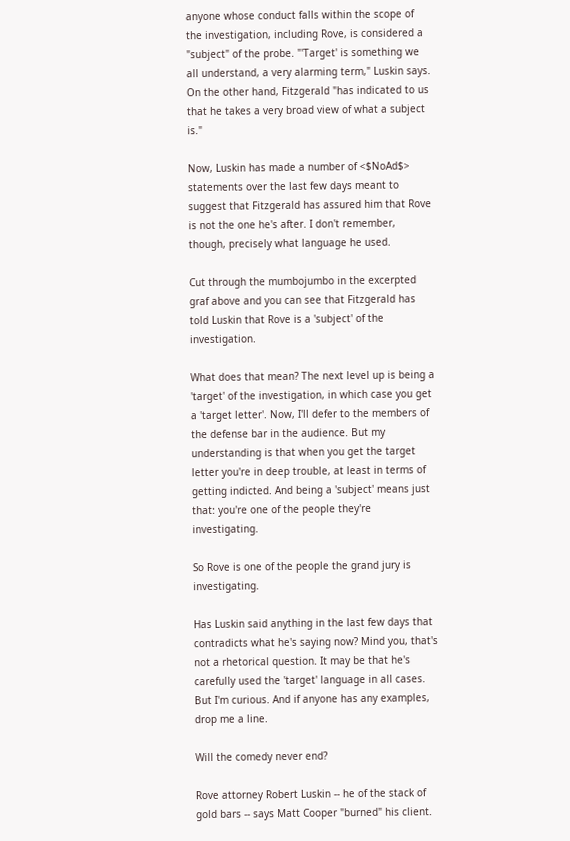anyone whose conduct falls within the scope of the investigation, including Rove, is considered a "subject" of the probe. "'Target' is something we all understand, a very alarming term," Luskin says. On the other hand, Fitzgerald "has indicated to us that he takes a very broad view of what a subject is."

Now, Luskin has made a number of <$NoAd$> statements over the last few days meant to suggest that Fitzgerald has assured him that Rove is not the one he's after. I don't remember, though, precisely what language he used.

Cut through the mumbojumbo in the excerpted graf above and you can see that Fitzgerald has told Luskin that Rove is a 'subject' of the investigation.

What does that mean? The next level up is being a 'target' of the investigation, in which case you get a 'target letter'. Now, I'll defer to the members of the defense bar in the audience. But my understanding is that when you get the target letter you're in deep trouble, at least in terms of getting indicted. And being a 'subject' means just that: you're one of the people they're investigating.

So Rove is one of the people the grand jury is investigating.

Has Luskin said anything in the last few days that contradicts what he's saying now? Mind you, that's not a rhetorical question. It may be that he's carefully used the 'target' language in all cases. But I'm curious. And if anyone has any examples, drop me a line.

Will the comedy never end?

Rove attorney Robert Luskin -- he of the stack of gold bars -- says Matt Cooper "burned" his client.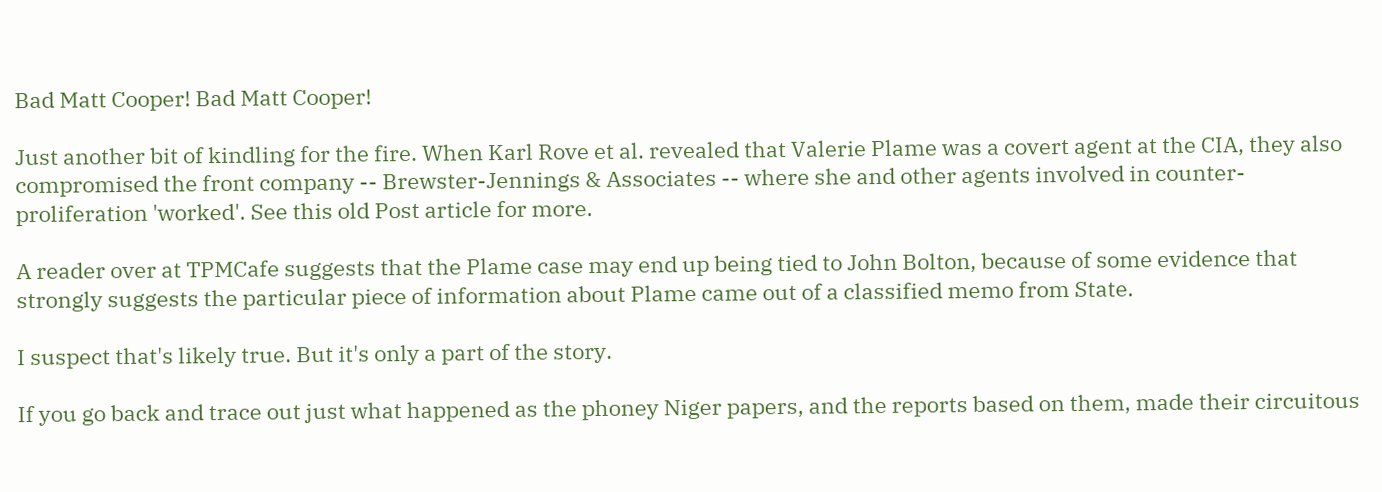Bad Matt Cooper! Bad Matt Cooper!

Just another bit of kindling for the fire. When Karl Rove et al. revealed that Valerie Plame was a covert agent at the CIA, they also compromised the front company -- Brewster-Jennings & Associates -- where she and other agents involved in counter-proliferation 'worked'. See this old Post article for more.

A reader over at TPMCafe suggests that the Plame case may end up being tied to John Bolton, because of some evidence that strongly suggests the particular piece of information about Plame came out of a classified memo from State.

I suspect that's likely true. But it's only a part of the story.

If you go back and trace out just what happened as the phoney Niger papers, and the reports based on them, made their circuitous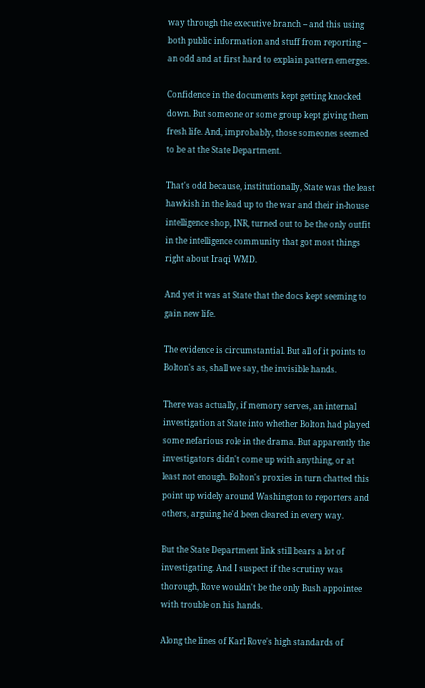way through the executive branch -- and this using both public information and stuff from reporting -- an odd and at first hard to explain pattern emerges.

Confidence in the documents kept getting knocked down. But someone or some group kept giving them fresh life. And, improbably, those someones seemed to be at the State Department.

That's odd because, institutionally, State was the least hawkish in the lead up to the war and their in-house intelligence shop, INR, turned out to be the only outfit in the intelligence community that got most things right about Iraqi WMD.

And yet it was at State that the docs kept seeming to gain new life.

The evidence is circumstantial. But all of it points to Bolton's as, shall we say, the invisible hands.

There was actually, if memory serves, an internal investigation at State into whether Bolton had played some nefarious role in the drama. But apparently the investigators didn't come up with anything, or at least not enough. Bolton's proxies in turn chatted this point up widely around Washington to reporters and others, arguing he'd been cleared in every way.

But the State Department link still bears a lot of investigating. And I suspect if the scrutiny was thorough, Rove wouldn't be the only Bush appointee with trouble on his hands.

Along the lines of Karl Rove's high standards of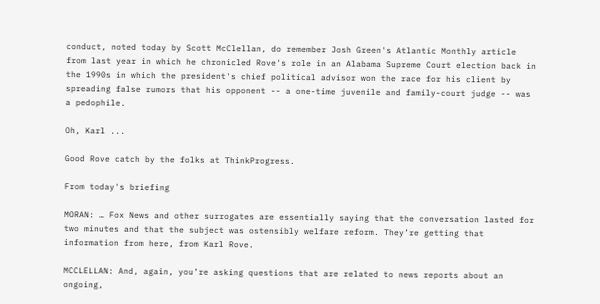conduct, noted today by Scott McClellan, do remember Josh Green's Atlantic Monthly article from last year in which he chronicled Rove's role in an Alabama Supreme Court election back in the 1990s in which the president's chief political advisor won the race for his client by spreading false rumors that his opponent -- a one-time juvenile and family-court judge -- was a pedophile.

Oh, Karl ...

Good Rove catch by the folks at ThinkProgress.

From today's briefing

MORAN: … Fox News and other surrogates are essentially saying that the conversation lasted for two minutes and that the subject was ostensibly welfare reform. They’re getting that information from here, from Karl Rove.

MCCLELLAN: And, again, you’re asking questions that are related to news reports about an ongoing,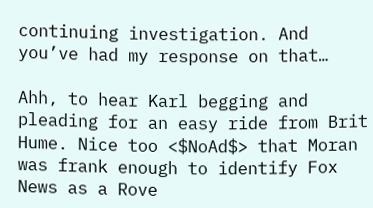continuing investigation. And you’ve had my response on that…

Ahh, to hear Karl begging and pleading for an easy ride from Brit Hume. Nice too <$NoAd$> that Moran was frank enough to identify Fox News as a Rove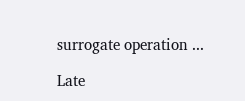surrogate operation ...

Late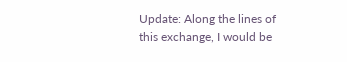Update: Along the lines of this exchange, I would be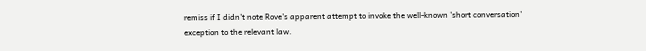remiss if I didn't note Rove's apparent attempt to invoke the well-known 'short conversation' exception to the relevant law.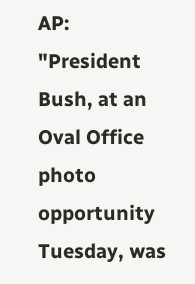AP: "President Bush, at an Oval Office photo opportunity Tuesday, was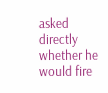asked directly whether he would fire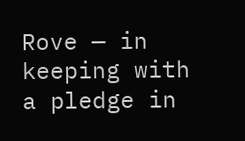Rove — in keeping with a pledge in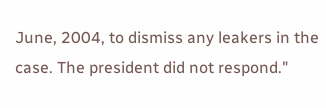June, 2004, to dismiss any leakers in the case. The president did not respond."